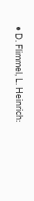• D. Flimmel, L. Heinrich: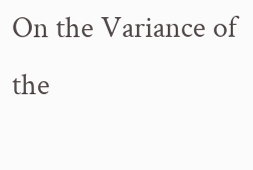On the Variance of the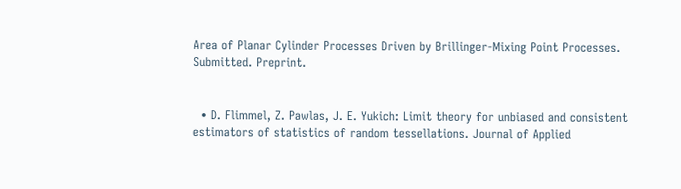Area of Planar Cylinder Processes Driven by Brillinger-Mixing Point Processes. Submitted. Preprint.


  • D. Flimmel, Z. Pawlas, J. E. Yukich: Limit theory for unbiased and consistent estimators of statistics of random tessellations. Journal of Applied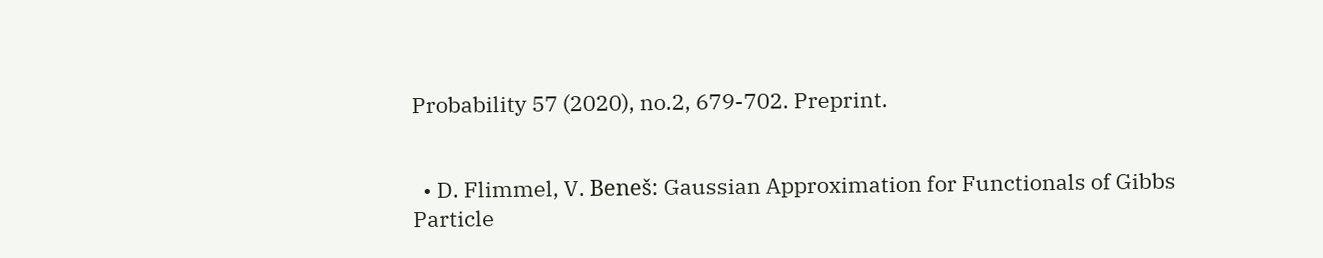Probability 57 (2020), no.2, 679-702. Preprint.


  • D. Flimmel, V. Beneš: Gaussian Approximation for Functionals of Gibbs Particle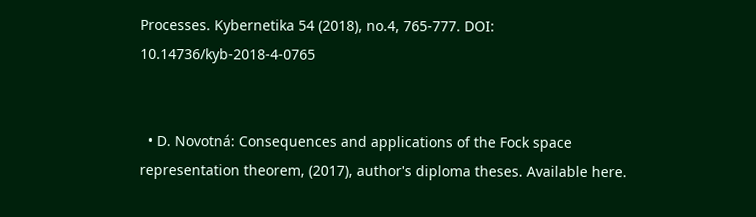Processes. Kybernetika 54 (2018), no.4, 765-777. DOI: 10.14736/kyb-2018-4-0765


  • D. Novotná: Consequences and applications of the Fock space representation theorem, (2017), author's diploma theses. Available here.